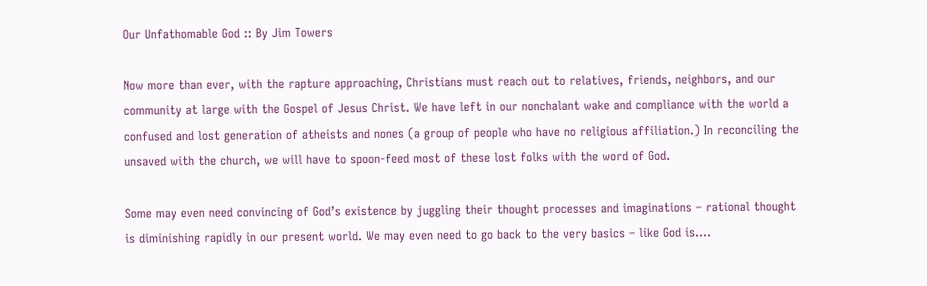Our Unfathomable God :: By Jim Towers

Now more than ever, with the rapture approaching, Christians must reach out to relatives, friends, neighbors, and our community at large with the Gospel of Jesus Christ. We have left in our nonchalant wake and compliance with the world a confused and lost generation of atheists and nones (a group of people who have no religious affiliation.) In reconciling the unsaved with the church, we will have to spoon-feed most of these lost folks with the word of God.

Some may even need convincing of God’s existence by juggling their thought processes and imaginations – rational thought is diminishing rapidly in our present world. We may even need to go back to the very basics – like God is….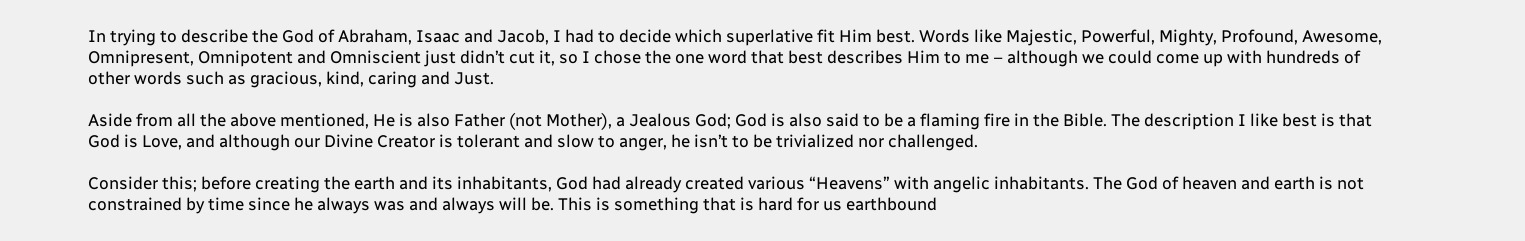In trying to describe the God of Abraham, Isaac and Jacob, I had to decide which superlative fit Him best. Words like Majestic, Powerful, Mighty, Profound, Awesome, Omnipresent, Omnipotent and Omniscient just didn’t cut it, so I chose the one word that best describes Him to me – although we could come up with hundreds of other words such as gracious, kind, caring and Just.

Aside from all the above mentioned, He is also Father (not Mother), a Jealous God; God is also said to be a flaming fire in the Bible. The description I like best is that God is Love, and although our Divine Creator is tolerant and slow to anger, he isn’t to be trivialized nor challenged.

Consider this; before creating the earth and its inhabitants, God had already created various “Heavens” with angelic inhabitants. The God of heaven and earth is not constrained by time since he always was and always will be. This is something that is hard for us earthbound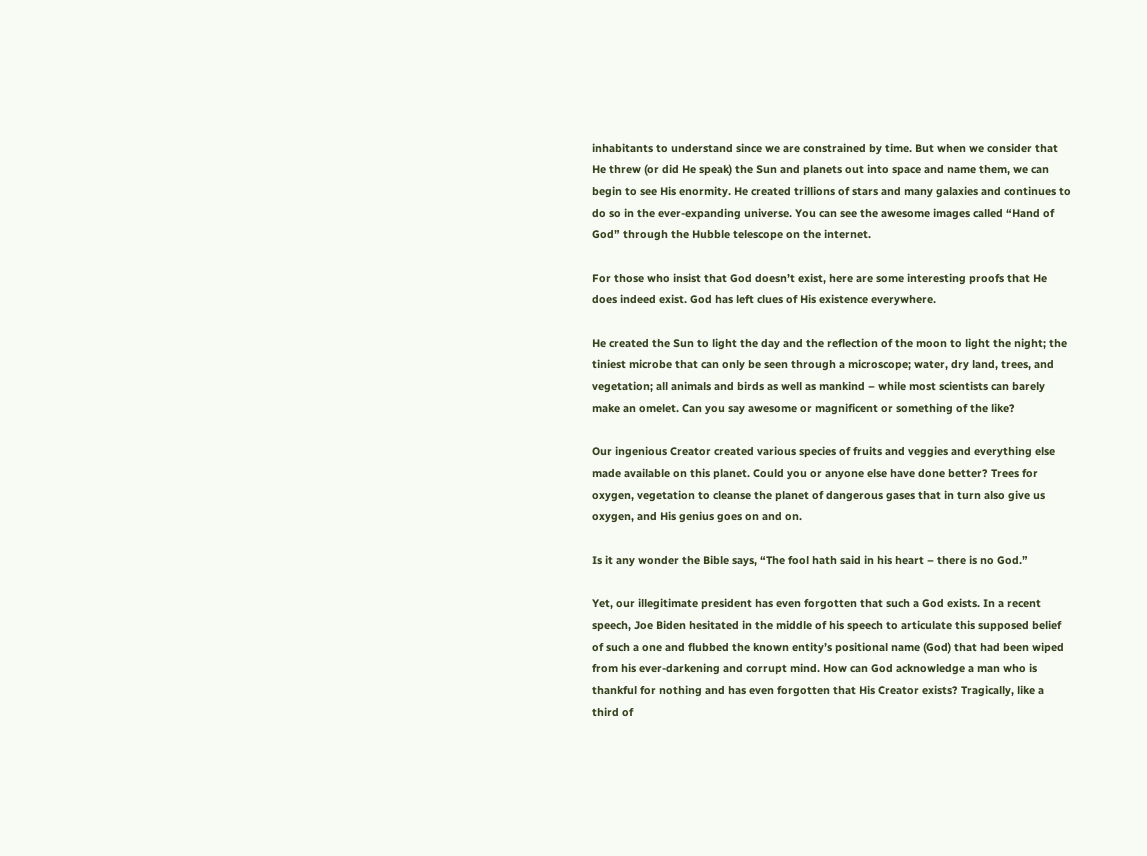inhabitants to understand since we are constrained by time. But when we consider that He threw (or did He speak) the Sun and planets out into space and name them, we can begin to see His enormity. He created trillions of stars and many galaxies and continues to do so in the ever-expanding universe. You can see the awesome images called “Hand of God” through the Hubble telescope on the internet.

For those who insist that God doesn’t exist, here are some interesting proofs that He does indeed exist. God has left clues of His existence everywhere.

He created the Sun to light the day and the reflection of the moon to light the night; the tiniest microbe that can only be seen through a microscope; water, dry land, trees, and vegetation; all animals and birds as well as mankind – while most scientists can barely make an omelet. Can you say awesome or magnificent or something of the like?

Our ingenious Creator created various species of fruits and veggies and everything else made available on this planet. Could you or anyone else have done better? Trees for oxygen, vegetation to cleanse the planet of dangerous gases that in turn also give us oxygen, and His genius goes on and on.

Is it any wonder the Bible says, “The fool hath said in his heart – there is no God.”

Yet, our illegitimate president has even forgotten that such a God exists. In a recent speech, Joe Biden hesitated in the middle of his speech to articulate this supposed belief of such a one and flubbed the known entity’s positional name (God) that had been wiped from his ever-darkening and corrupt mind. How can God acknowledge a man who is thankful for nothing and has even forgotten that His Creator exists? Tragically, like a third of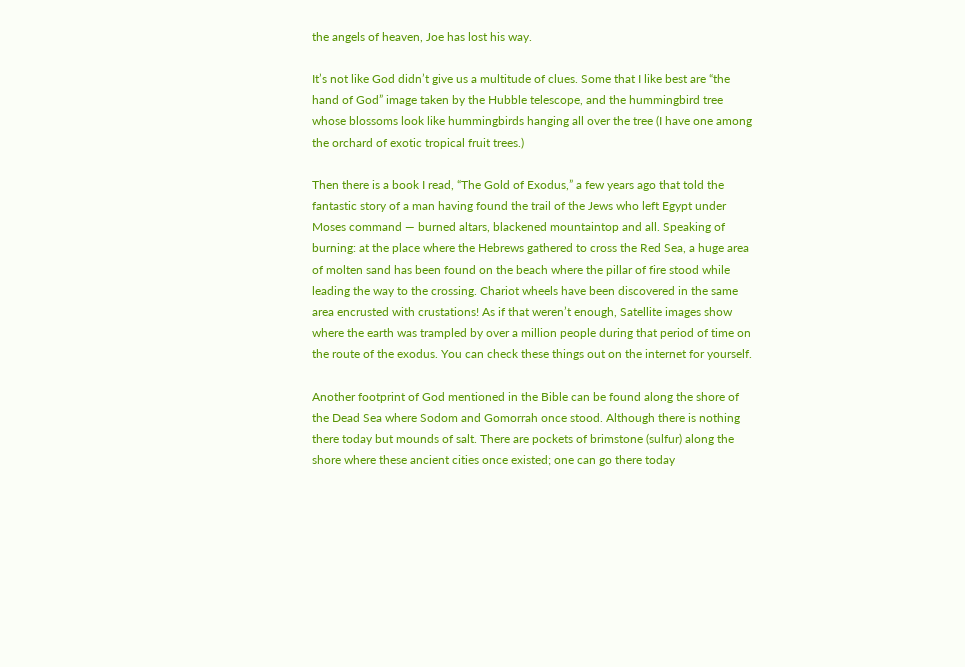the angels of heaven, Joe has lost his way.

It’s not like God didn’t give us a multitude of clues. Some that I like best are “the hand of God” image taken by the Hubble telescope, and the hummingbird tree whose blossoms look like hummingbirds hanging all over the tree (I have one among the orchard of exotic tropical fruit trees.)

Then there is a book I read, “The Gold of Exodus,” a few years ago that told the fantastic story of a man having found the trail of the Jews who left Egypt under Moses command — burned altars, blackened mountaintop and all. Speaking of burning: at the place where the Hebrews gathered to cross the Red Sea, a huge area of molten sand has been found on the beach where the pillar of fire stood while leading the way to the crossing. Chariot wheels have been discovered in the same area encrusted with crustations! As if that weren’t enough, Satellite images show where the earth was trampled by over a million people during that period of time on the route of the exodus. You can check these things out on the internet for yourself.

Another footprint of God mentioned in the Bible can be found along the shore of the Dead Sea where Sodom and Gomorrah once stood. Although there is nothing there today but mounds of salt. There are pockets of brimstone (sulfur) along the shore where these ancient cities once existed; one can go there today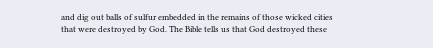and dig out balls of sulfur embedded in the remains of those wicked cities that were destroyed by God. The Bible tells us that God destroyed these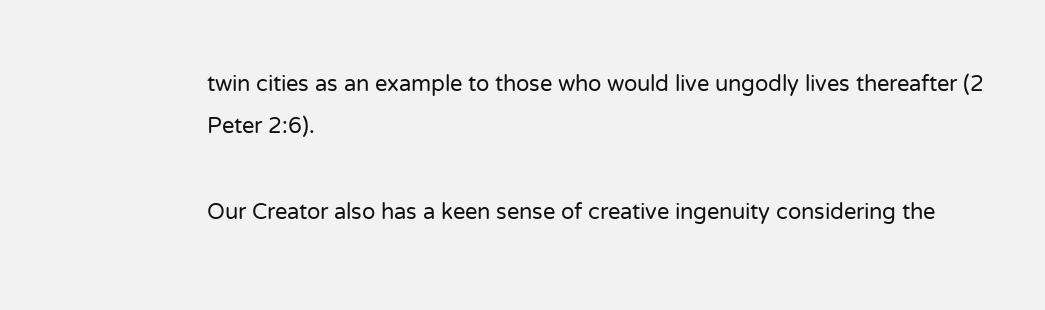twin cities as an example to those who would live ungodly lives thereafter (2 Peter 2:6).

Our Creator also has a keen sense of creative ingenuity considering the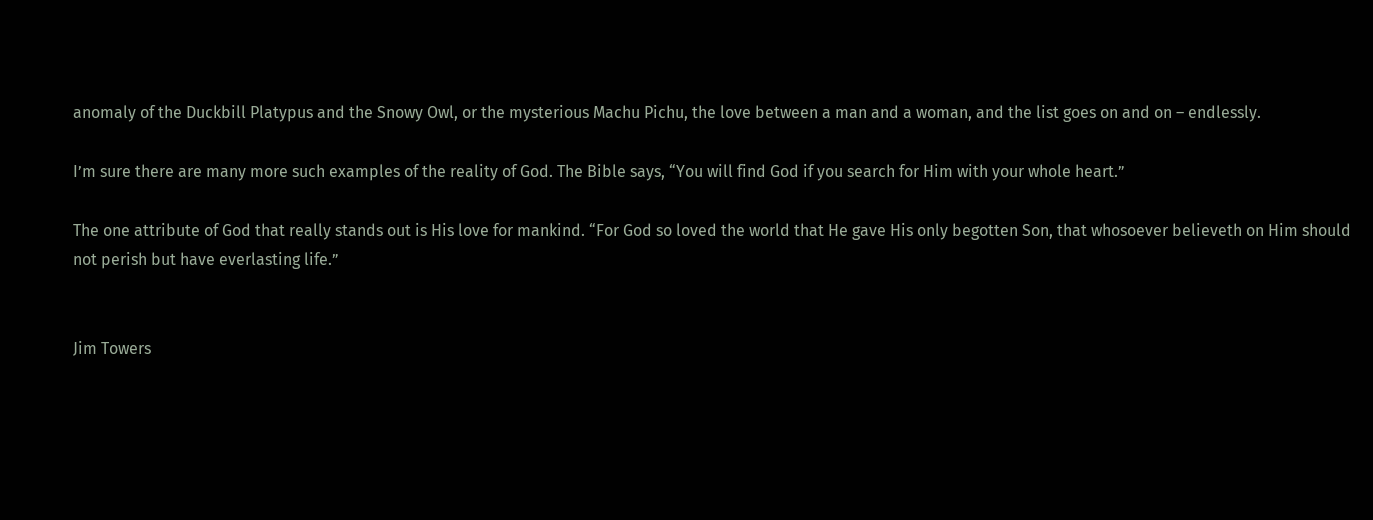anomaly of the Duckbill Platypus and the Snowy Owl, or the mysterious Machu Pichu, the love between a man and a woman, and the list goes on and on – endlessly.

I’m sure there are many more such examples of the reality of God. The Bible says, “You will find God if you search for Him with your whole heart.”

The one attribute of God that really stands out is His love for mankind. “For God so loved the world that He gave His only begotten Son, that whosoever believeth on Him should not perish but have everlasting life.”


Jim Towers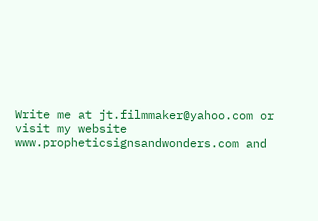Write me at jt.filmmaker@yahoo.com or visit my website www.propheticsignsandwonders.com and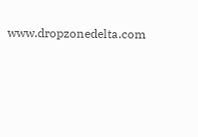www.dropzonedelta.com